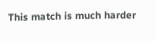This match is much harder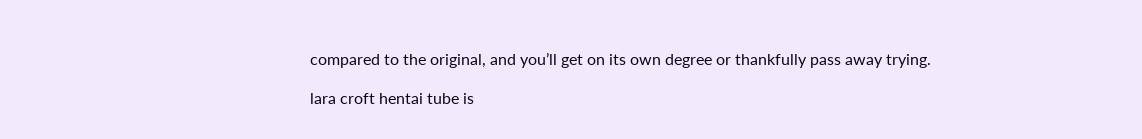compared to the original, and you’ll get on its own degree or thankfully pass away trying.

lara croft hentai tube is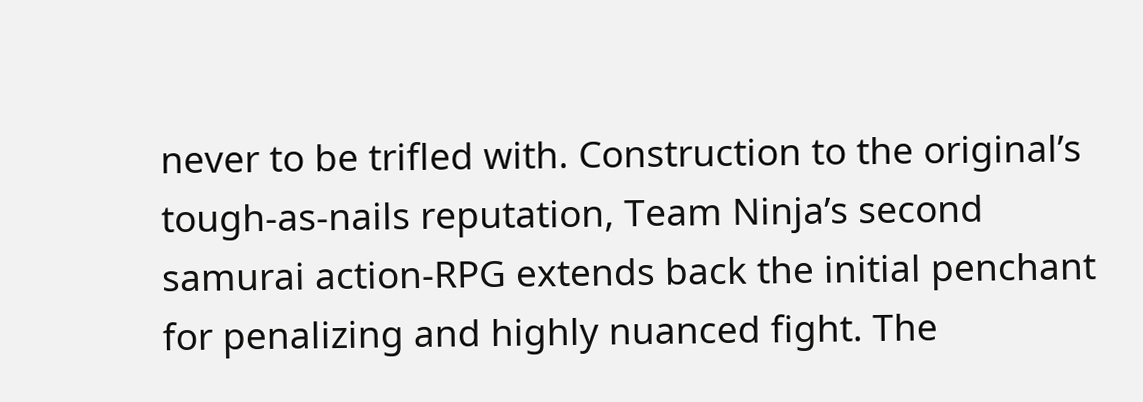never to be trifled with. Construction to the original’s tough-as-nails reputation, Team Ninja’s second samurai action-RPG extends back the initial penchant for penalizing and highly nuanced fight. The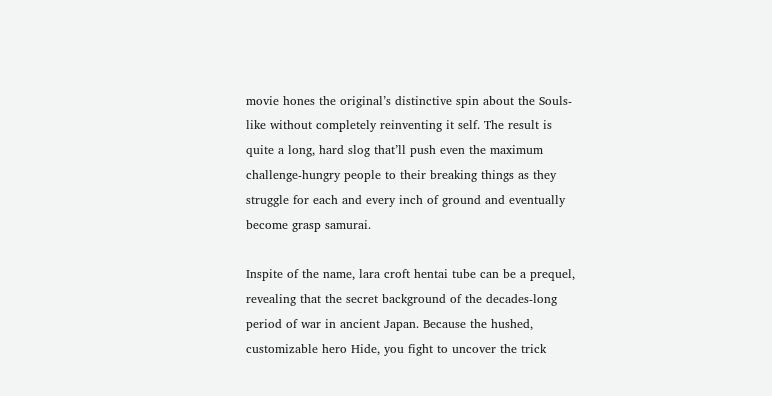movie hones the original’s distinctive spin about the Souls-like without completely reinventing it self. The result is quite a long, hard slog that’ll push even the maximum challenge-hungry people to their breaking things as they struggle for each and every inch of ground and eventually become grasp samurai.

Inspite of the name, lara croft hentai tube can be a prequel, revealing that the secret background of the decades-long period of war in ancient Japan. Because the hushed, customizable hero Hide, you fight to uncover the trick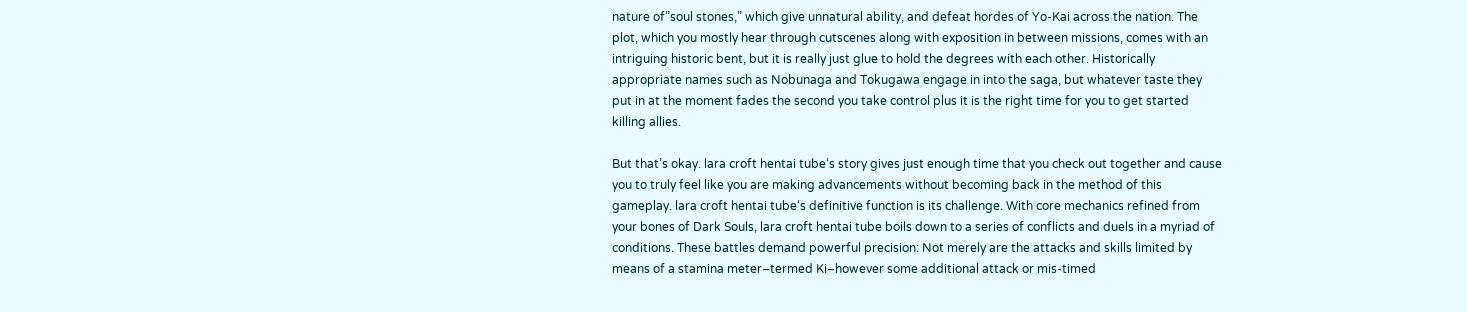nature of”soul stones,” which give unnatural ability, and defeat hordes of Yo-Kai across the nation. The plot, which you mostly hear through cutscenes along with exposition in between missions, comes with an intriguing historic bent, but it is really just glue to hold the degrees with each other. Historically appropriate names such as Nobunaga and Tokugawa engage in into the saga, but whatever taste they put in at the moment fades the second you take control plus it is the right time for you to get started killing allies.

But that’s okay. lara croft hentai tube‘s story gives just enough time that you check out together and cause you to truly feel like you are making advancements without becoming back in the method of this gameplay. lara croft hentai tube‘s definitive function is its challenge. With core mechanics refined from your bones of Dark Souls, lara croft hentai tube boils down to a series of conflicts and duels in a myriad of conditions. These battles demand powerful precision: Not merely are the attacks and skills limited by means of a stamina meter–termed Ki–however some additional attack or mis-timed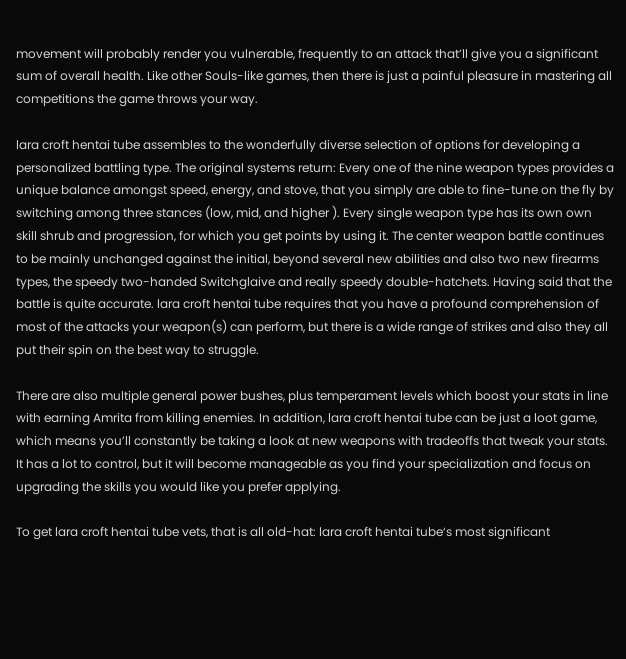movement will probably render you vulnerable, frequently to an attack that’ll give you a significant sum of overall health. Like other Souls-like games, then there is just a painful pleasure in mastering all competitions the game throws your way.

lara croft hentai tube assembles to the wonderfully diverse selection of options for developing a personalized battling type. The original systems return: Every one of the nine weapon types provides a unique balance amongst speed, energy, and stove, that you simply are able to fine-tune on the fly by switching among three stances (low, mid, and higher ). Every single weapon type has its own own skill shrub and progression, for which you get points by using it. The center weapon battle continues to be mainly unchanged against the initial, beyond several new abilities and also two new firearms types, the speedy two-handed Switchglaive and really speedy double-hatchets. Having said that the battle is quite accurate. lara croft hentai tube requires that you have a profound comprehension of most of the attacks your weapon(s) can perform, but there is a wide range of strikes and also they all put their spin on the best way to struggle.

There are also multiple general power bushes, plus temperament levels which boost your stats in line with earning Amrita from killing enemies. In addition, lara croft hentai tube can be just a loot game, which means you’ll constantly be taking a look at new weapons with tradeoffs that tweak your stats. It has a lot to control, but it will become manageable as you find your specialization and focus on upgrading the skills you would like you prefer applying.

To get lara croft hentai tube vets, that is all old-hat: lara croft hentai tube‘s most significant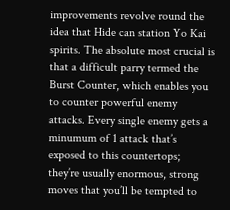improvements revolve round the idea that Hide can station Yo Kai spirits. The absolute most crucial is that a difficult parry termed the Burst Counter, which enables you to counter powerful enemy attacks. Every single enemy gets a minumum of 1 attack that’s exposed to this countertops; they’re usually enormous, strong moves that you’ll be tempted to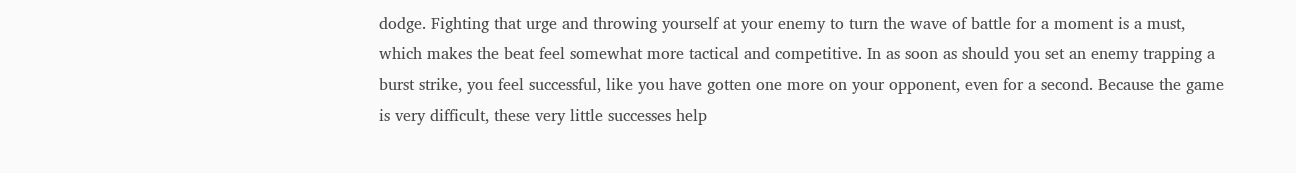dodge. Fighting that urge and throwing yourself at your enemy to turn the wave of battle for a moment is a must, which makes the beat feel somewhat more tactical and competitive. In as soon as should you set an enemy trapping a burst strike, you feel successful, like you have gotten one more on your opponent, even for a second. Because the game is very difficult, these very little successes help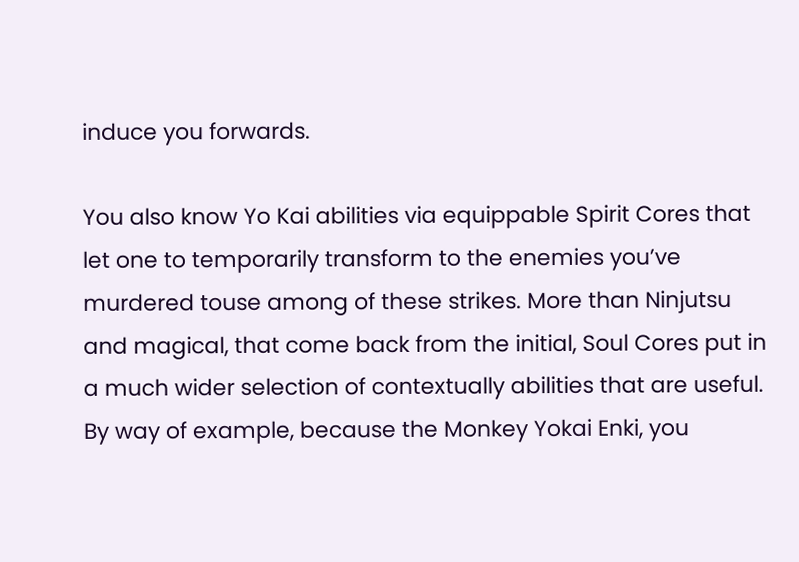induce you forwards.

You also know Yo Kai abilities via equippable Spirit Cores that let one to temporarily transform to the enemies you’ve murdered touse among of these strikes. More than Ninjutsu and magical, that come back from the initial, Soul Cores put in a much wider selection of contextually abilities that are useful. By way of example, because the Monkey Yokai Enki, you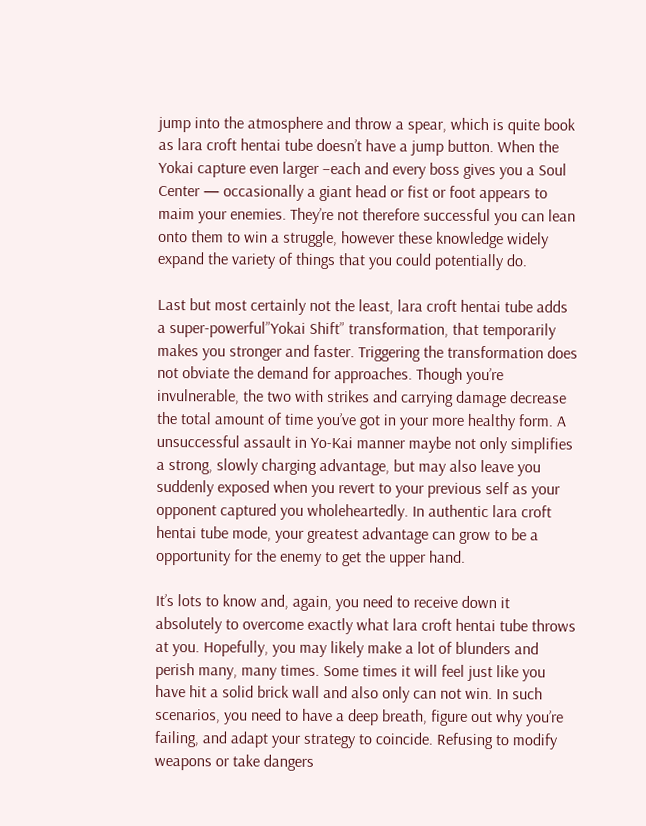jump into the atmosphere and throw a spear, which is quite book as lara croft hentai tube doesn’t have a jump button. When the Yokai capture even larger –each and every boss gives you a Soul Center — occasionally a giant head or fist or foot appears to maim your enemies. They’re not therefore successful you can lean onto them to win a struggle, however these knowledge widely expand the variety of things that you could potentially do.

Last but most certainly not the least, lara croft hentai tube adds a super-powerful”Yokai Shift” transformation, that temporarily makes you stronger and faster. Triggering the transformation does not obviate the demand for approaches. Though you’re invulnerable, the two with strikes and carrying damage decrease the total amount of time you’ve got in your more healthy form. A unsuccessful assault in Yo-Kai manner maybe not only simplifies a strong, slowly charging advantage, but may also leave you suddenly exposed when you revert to your previous self as your opponent captured you wholeheartedly. In authentic lara croft hentai tube mode, your greatest advantage can grow to be a opportunity for the enemy to get the upper hand.

It’s lots to know and, again, you need to receive down it absolutely to overcome exactly what lara croft hentai tube throws at you. Hopefully, you may likely make a lot of blunders and perish many, many times. Some times it will feel just like you have hit a solid brick wall and also only can not win. In such scenarios, you need to have a deep breath, figure out why you’re failing, and adapt your strategy to coincide. Refusing to modify weapons or take dangers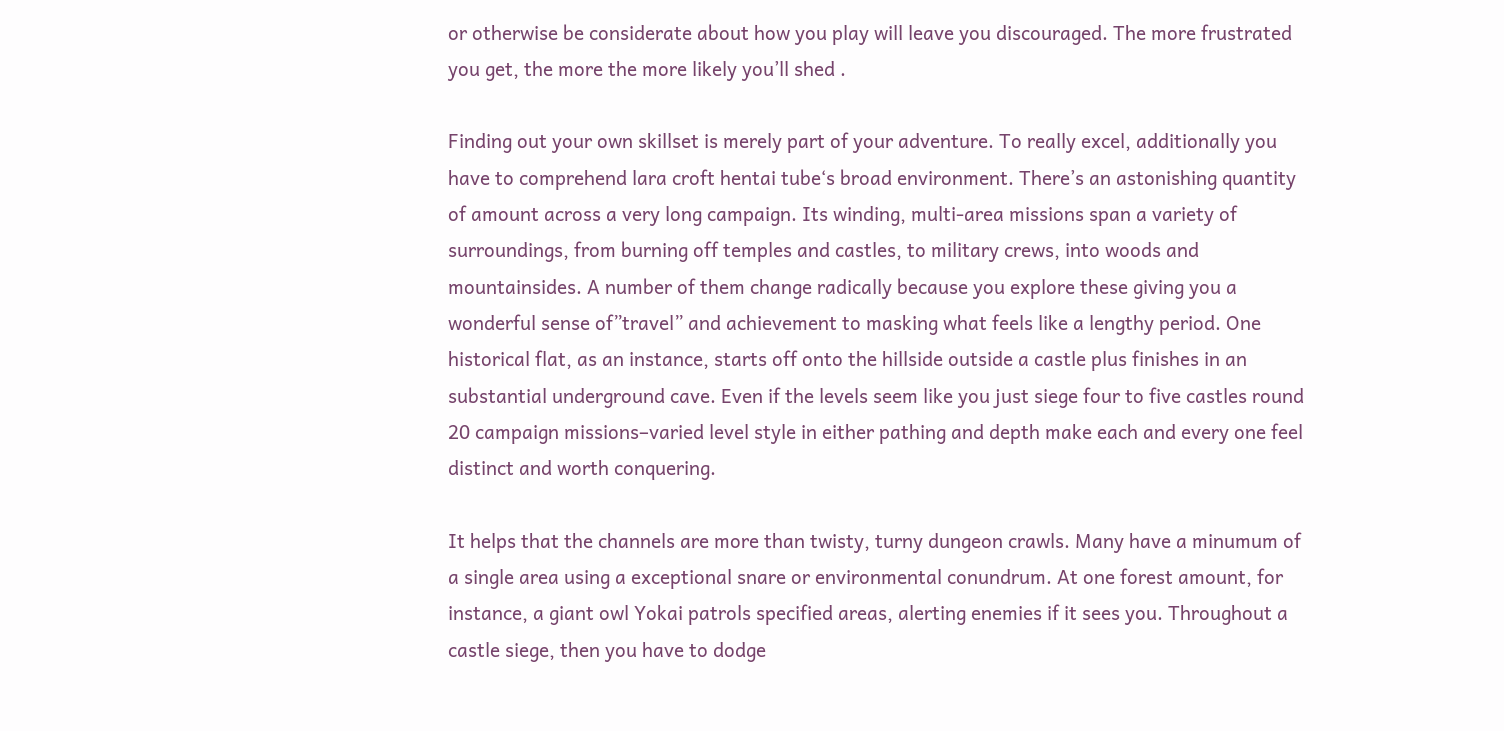or otherwise be considerate about how you play will leave you discouraged. The more frustrated you get, the more the more likely you’ll shed .

Finding out your own skillset is merely part of your adventure. To really excel, additionally you have to comprehend lara croft hentai tube‘s broad environment. There’s an astonishing quantity of amount across a very long campaign. Its winding, multi-area missions span a variety of surroundings, from burning off temples and castles, to military crews, into woods and mountainsides. A number of them change radically because you explore these giving you a wonderful sense of”travel” and achievement to masking what feels like a lengthy period. One historical flat, as an instance, starts off onto the hillside outside a castle plus finishes in an substantial underground cave. Even if the levels seem like you just siege four to five castles round 20 campaign missions–varied level style in either pathing and depth make each and every one feel distinct and worth conquering.

It helps that the channels are more than twisty, turny dungeon crawls. Many have a minumum of a single area using a exceptional snare or environmental conundrum. At one forest amount, for instance, a giant owl Yokai patrols specified areas, alerting enemies if it sees you. Throughout a castle siege, then you have to dodge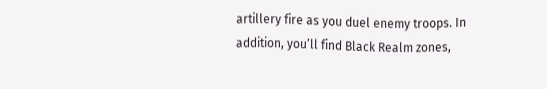artillery fire as you duel enemy troops. In addition, you’ll find Black Realm zones,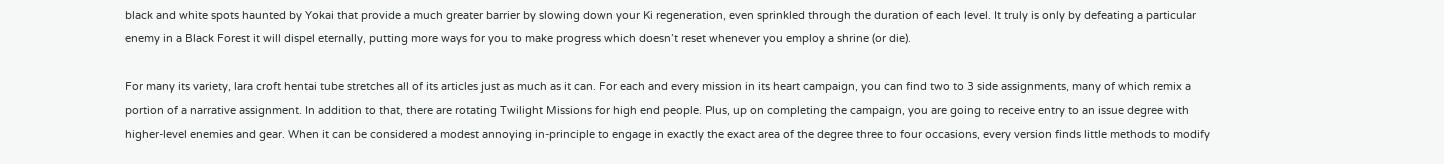black and white spots haunted by Yokai that provide a much greater barrier by slowing down your Ki regeneration, even sprinkled through the duration of each level. It truly is only by defeating a particular enemy in a Black Forest it will dispel eternally, putting more ways for you to make progress which doesn’t reset whenever you employ a shrine (or die).

For many its variety, lara croft hentai tube stretches all of its articles just as much as it can. For each and every mission in its heart campaign, you can find two to 3 side assignments, many of which remix a portion of a narrative assignment. In addition to that, there are rotating Twilight Missions for high end people. Plus, up on completing the campaign, you are going to receive entry to an issue degree with higher-level enemies and gear. When it can be considered a modest annoying in-principle to engage in exactly the exact area of the degree three to four occasions, every version finds little methods to modify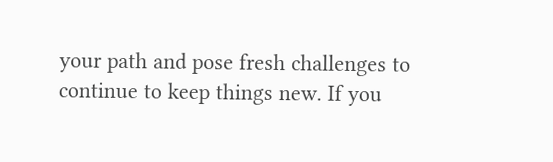your path and pose fresh challenges to continue to keep things new. If you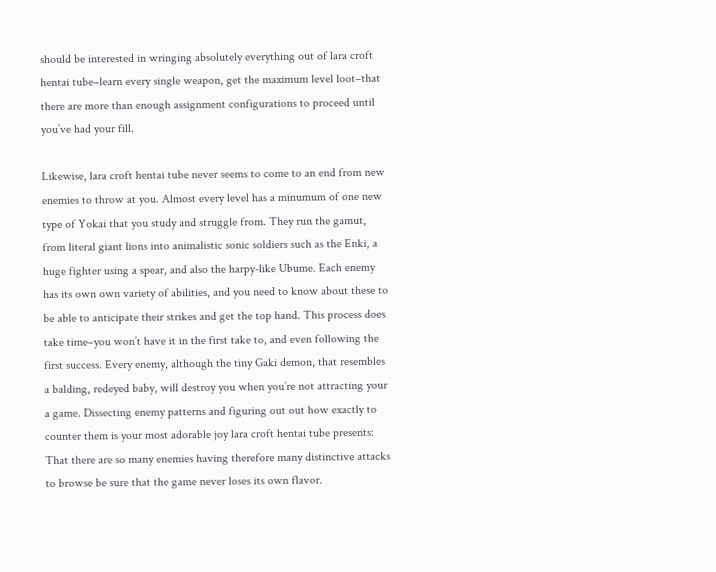should be interested in wringing absolutely everything out of lara croft hentai tube–learn every single weapon, get the maximum level loot–that there are more than enough assignment configurations to proceed until you’ve had your fill.

Likewise, lara croft hentai tube never seems to come to an end from new enemies to throw at you. Almost every level has a minumum of one new type of Yokai that you study and struggle from. They run the gamut, from literal giant lions into animalistic sonic soldiers such as the Enki, a huge fighter using a spear, and also the harpy-like Ubume. Each enemy has its own own variety of abilities, and you need to know about these to be able to anticipate their strikes and get the top hand. This process does take time–you won’t have it in the first take to, and even following the first success. Every enemy, although the tiny Gaki demon, that resembles a balding, redeyed baby, will destroy you when you’re not attracting your a game. Dissecting enemy patterns and figuring out out how exactly to counter them is your most adorable joy lara croft hentai tube presents: That there are so many enemies having therefore many distinctive attacks to browse be sure that the game never loses its own flavor.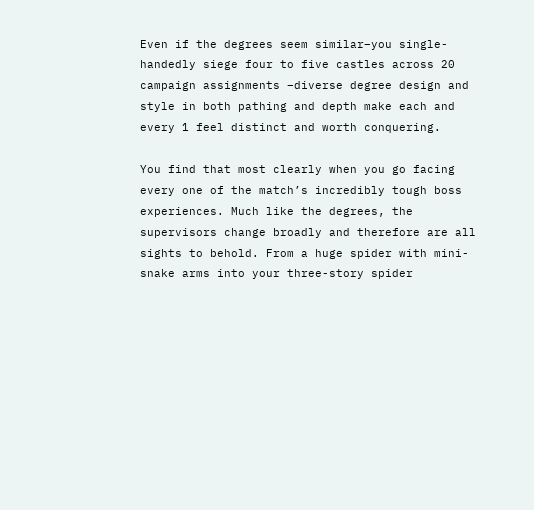Even if the degrees seem similar–you single-handedly siege four to five castles across 20 campaign assignments –diverse degree design and style in both pathing and depth make each and every 1 feel distinct and worth conquering.

You find that most clearly when you go facing every one of the match’s incredibly tough boss experiences. Much like the degrees, the supervisors change broadly and therefore are all sights to behold. From a huge spider with mini-snake arms into your three-story spider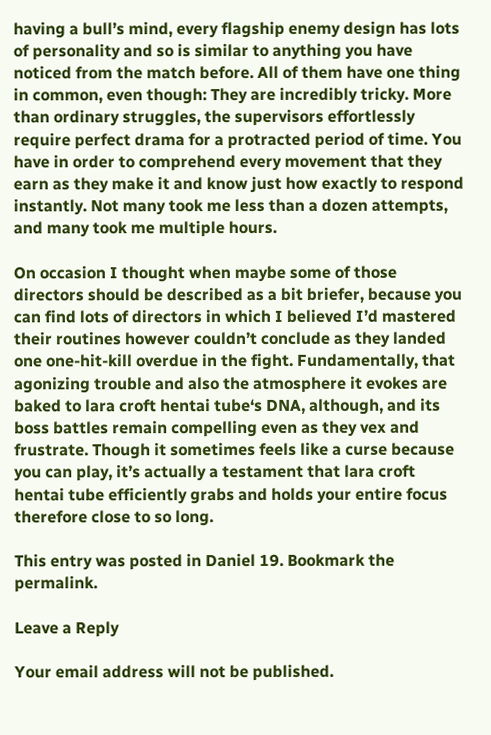having a bull’s mind, every flagship enemy design has lots of personality and so is similar to anything you have noticed from the match before. All of them have one thing in common, even though: They are incredibly tricky. More than ordinary struggles, the supervisors effortlessly require perfect drama for a protracted period of time. You have in order to comprehend every movement that they earn as they make it and know just how exactly to respond instantly. Not many took me less than a dozen attempts, and many took me multiple hours.

On occasion I thought when maybe some of those directors should be described as a bit briefer, because you can find lots of directors in which I believed I’d mastered their routines however couldn’t conclude as they landed one one-hit-kill overdue in the fight. Fundamentally, that agonizing trouble and also the atmosphere it evokes are baked to lara croft hentai tube‘s DNA, although, and its boss battles remain compelling even as they vex and frustrate. Though it sometimes feels like a curse because you can play, it’s actually a testament that lara croft hentai tube efficiently grabs and holds your entire focus therefore close to so long.

This entry was posted in Daniel 19. Bookmark the permalink.

Leave a Reply

Your email address will not be published.